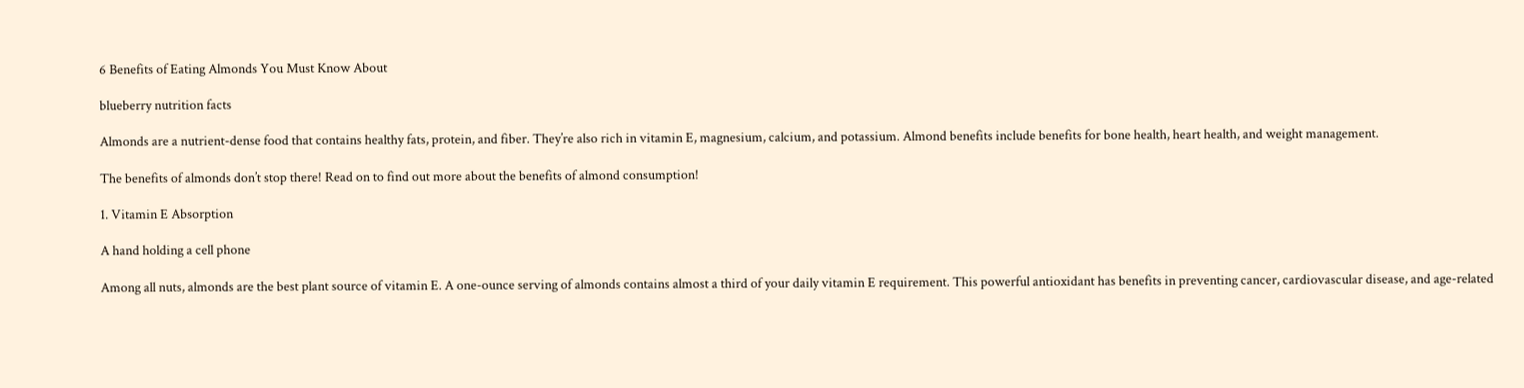6 Benefits of Eating Almonds You Must Know About

blueberry nutrition facts

Almonds are a nutrient-dense food that contains healthy fats, protein, and fiber. They’re also rich in vitamin E, magnesium, calcium, and potassium. Almond benefits include benefits for bone health, heart health, and weight management.

The benefits of almonds don’t stop there! Read on to find out more about the benefits of almond consumption!

1. Vitamin E Absorption

A hand holding a cell phone

Among all nuts, almonds are the best plant source of vitamin E. A one-ounce serving of almonds contains almost a third of your daily vitamin E requirement. This powerful antioxidant has benefits in preventing cancer, cardiovascular disease, and age-related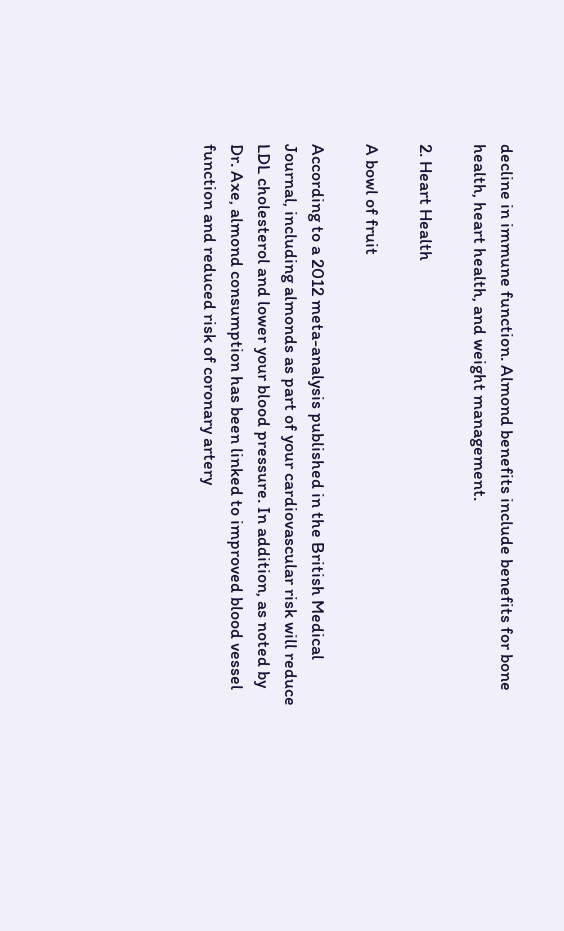decline in immune function. Almond benefits include benefits for bone health, heart health, and weight management.

2. Heart Health

A bowl of fruit

According to a 2012 meta-analysis published in the British Medical Journal, including almonds as part of your cardiovascular risk will reduce LDL cholesterol and lower your blood pressure. In addition, as noted by Dr. Axe, almond consumption has been linked to improved blood vessel function and reduced risk of coronary artery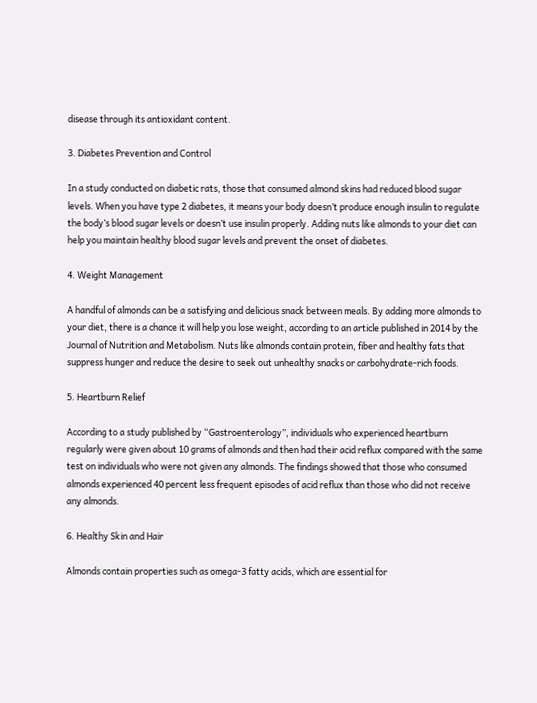disease through its antioxidant content.

3. Diabetes Prevention and Control

In a study conducted on diabetic rats, those that consumed almond skins had reduced blood sugar levels. When you have type 2 diabetes, it means your body doesn’t produce enough insulin to regulate the body’s blood sugar levels or doesn’t use insulin properly. Adding nuts like almonds to your diet can help you maintain healthy blood sugar levels and prevent the onset of diabetes.

4. Weight Management

A handful of almonds can be a satisfying and delicious snack between meals. By adding more almonds to your diet, there is a chance it will help you lose weight, according to an article published in 2014 by the Journal of Nutrition and Metabolism. Nuts like almonds contain protein, fiber and healthy fats that suppress hunger and reduce the desire to seek out unhealthy snacks or carbohydrate-rich foods.

5. Heartburn Relief

According to a study published by “Gastroenterology”, individuals who experienced heartburn regularly were given about 10 grams of almonds and then had their acid reflux compared with the same test on individuals who were not given any almonds. The findings showed that those who consumed almonds experienced 40 percent less frequent episodes of acid reflux than those who did not receive any almonds.

6. Healthy Skin and Hair

Almonds contain properties such as omega-3 fatty acids, which are essential for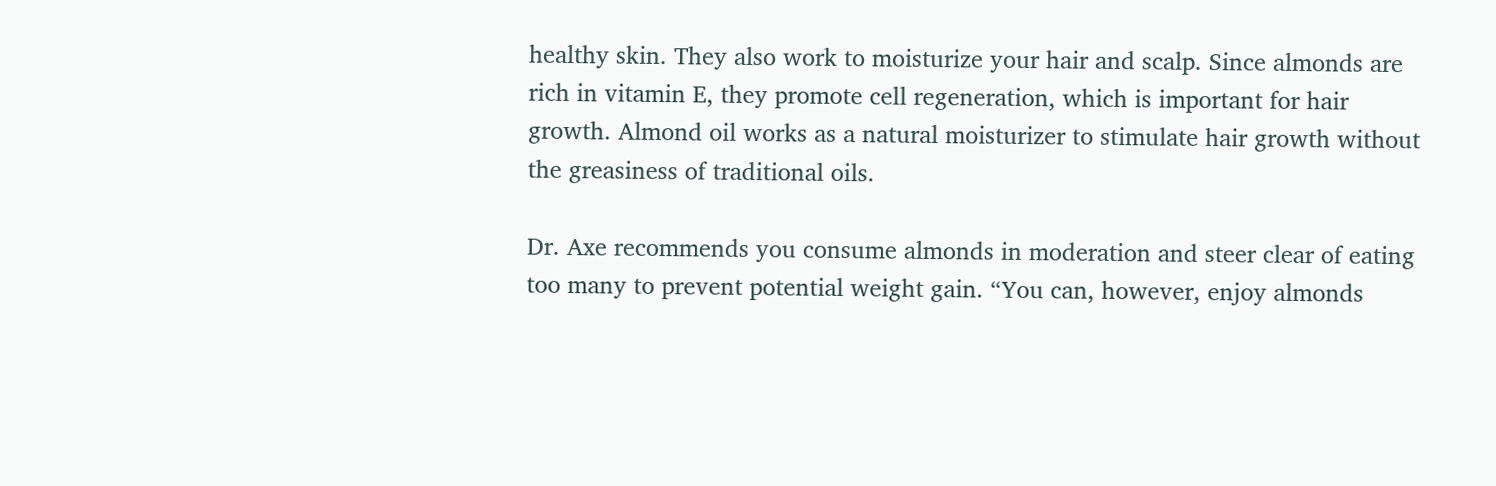healthy skin. They also work to moisturize your hair and scalp. Since almonds are rich in vitamin E, they promote cell regeneration, which is important for hair growth. Almond oil works as a natural moisturizer to stimulate hair growth without the greasiness of traditional oils.

Dr. Axe recommends you consume almonds in moderation and steer clear of eating too many to prevent potential weight gain. “You can, however, enjoy almonds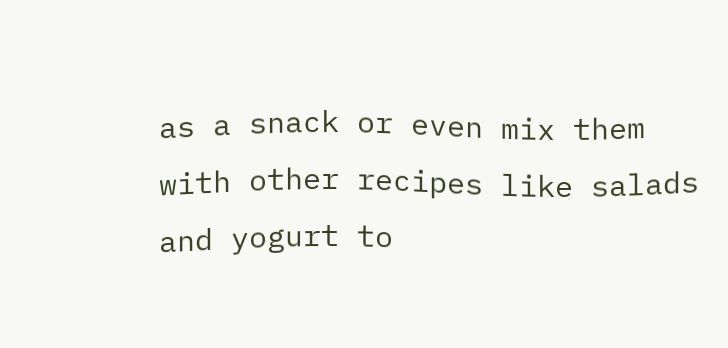as a snack or even mix them with other recipes like salads and yogurt to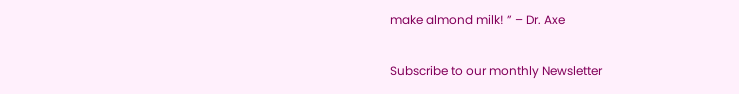make almond milk! ” – Dr. Axe

Subscribe to our monthly Newsletter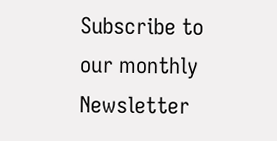Subscribe to our monthly Newsletter